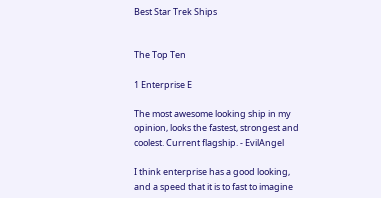Best Star Trek Ships


The Top Ten

1 Enterprise E

The most awesome looking ship in my opinion, looks the fastest, strongest and coolest. Current flagship. - EvilAngel

I think enterprise has a good looking, and a speed that it is to fast to imagine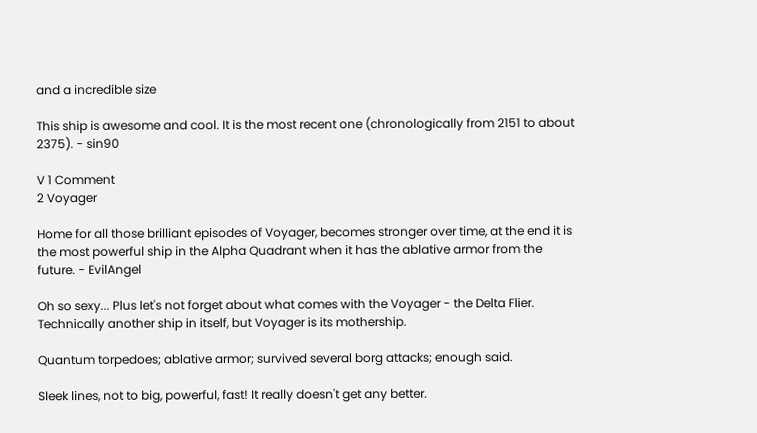and a incredible size

This ship is awesome and cool. It is the most recent one (chronologically from 2151 to about 2375). - sin90

V 1 Comment
2 Voyager

Home for all those brilliant episodes of Voyager, becomes stronger over time, at the end it is the most powerful ship in the Alpha Quadrant when it has the ablative armor from the future. - EvilAngel

Oh so sexy... Plus let's not forget about what comes with the Voyager - the Delta Flier. Technically another ship in itself, but Voyager is its mothership.

Quantum torpedoes; ablative armor; survived several borg attacks; enough said.

Sleek lines, not to big, powerful, fast! It really doesn't get any better.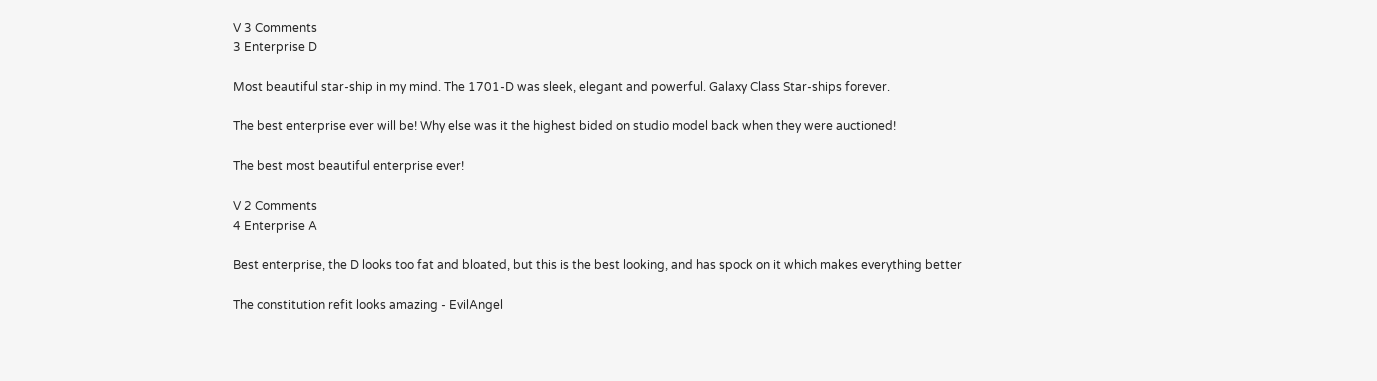V 3 Comments
3 Enterprise D

Most beautiful star-ship in my mind. The 1701-D was sleek, elegant and powerful. Galaxy Class Star-ships forever.

The best enterprise ever will be! Why else was it the highest bided on studio model back when they were auctioned!

The best most beautiful enterprise ever!

V 2 Comments
4 Enterprise A

Best enterprise, the D looks too fat and bloated, but this is the best looking, and has spock on it which makes everything better

The constitution refit looks amazing - EvilAngel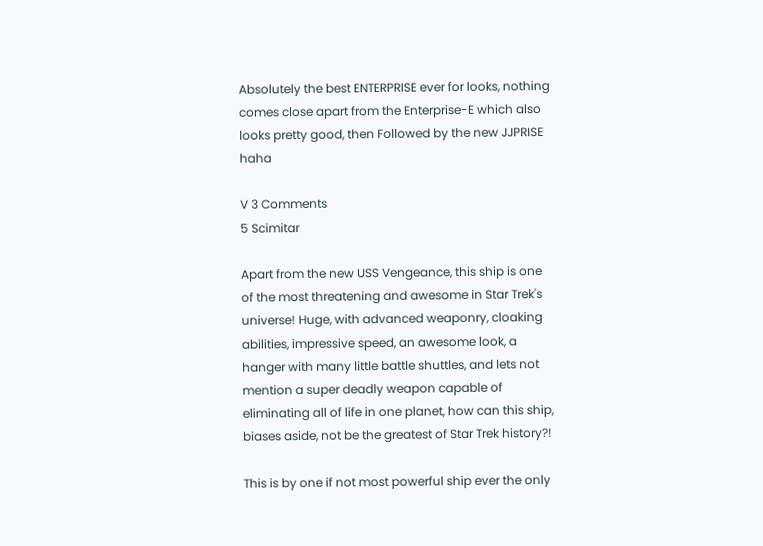Absolutely the best ENTERPRISE ever for looks, nothing comes close apart from the Enterprise-E which also looks pretty good, then Followed by the new JJPRISE haha

V 3 Comments
5 Scimitar

Apart from the new USS Vengeance, this ship is one of the most threatening and awesome in Star Trek's universe! Huge, with advanced weaponry, cloaking abilities, impressive speed, an awesome look, a hanger with many little battle shuttles, and lets not mention a super deadly weapon capable of eliminating all of life in one planet, how can this ship, biases aside, not be the greatest of Star Trek history?!

This is by one if not most powerful ship ever the only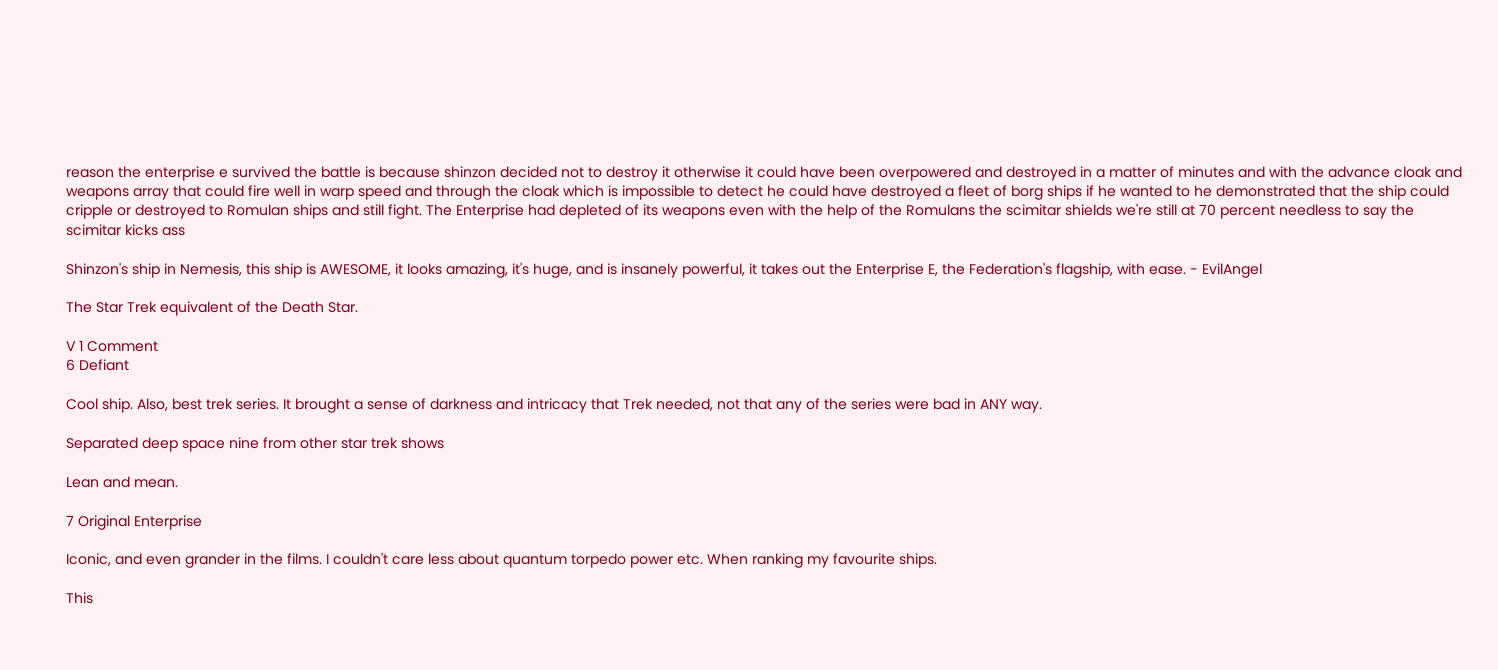reason the enterprise e survived the battle is because shinzon decided not to destroy it otherwise it could have been overpowered and destroyed in a matter of minutes and with the advance cloak and weapons array that could fire well in warp speed and through the cloak which is impossible to detect he could have destroyed a fleet of borg ships if he wanted to he demonstrated that the ship could cripple or destroyed to Romulan ships and still fight. The Enterprise had depleted of its weapons even with the help of the Romulans the scimitar shields we're still at 70 percent needless to say the scimitar kicks ass

Shinzon's ship in Nemesis, this ship is AWESOME, it looks amazing, it's huge, and is insanely powerful, it takes out the Enterprise E, the Federation's flagship, with ease. - EvilAngel

The Star Trek equivalent of the Death Star.

V 1 Comment
6 Defiant

Cool ship. Also, best trek series. It brought a sense of darkness and intricacy that Trek needed, not that any of the series were bad in ANY way.

Separated deep space nine from other star trek shows

Lean and mean.

7 Original Enterprise

Iconic, and even grander in the films. I couldn't care less about quantum torpedo power etc. When ranking my favourite ships.

This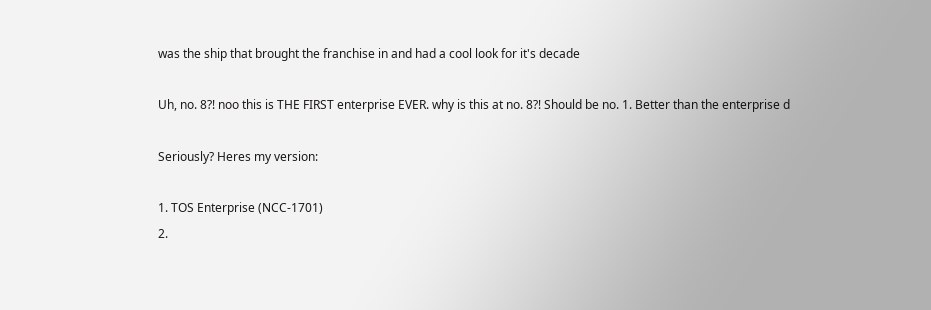was the ship that brought the franchise in and had a cool look for it's decade

Uh, no. 8?! noo this is THE FIRST enterprise EVER. why is this at no. 8?! Should be no. 1. Better than the enterprise d

Seriously? Heres my version:

1. TOS Enterprise (NCC-1701)
2.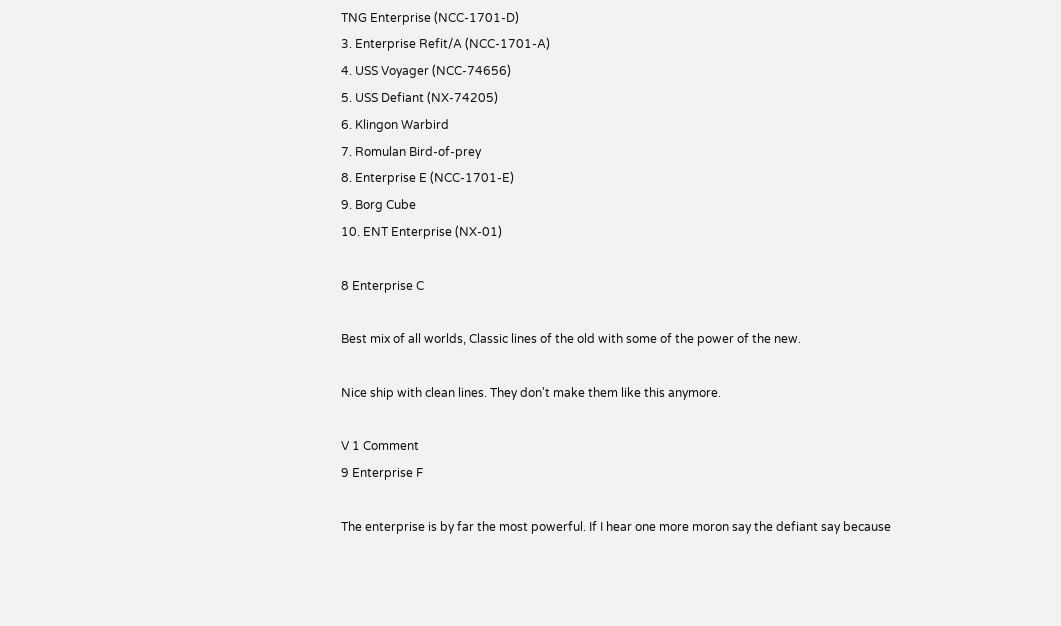TNG Enterprise (NCC-1701-D)
3. Enterprise Refit/A (NCC-1701-A)
4. USS Voyager (NCC-74656)
5. USS Defiant (NX-74205)
6. Klingon Warbird
7. Romulan Bird-of-prey
8. Enterprise E (NCC-1701-E)
9. Borg Cube
10. ENT Enterprise (NX-01)

8 Enterprise C

Best mix of all worlds, Classic lines of the old with some of the power of the new.

Nice ship with clean lines. They don't make them like this anymore.

V 1 Comment
9 Enterprise F

The enterprise is by far the most powerful. If I hear one more moron say the defiant say because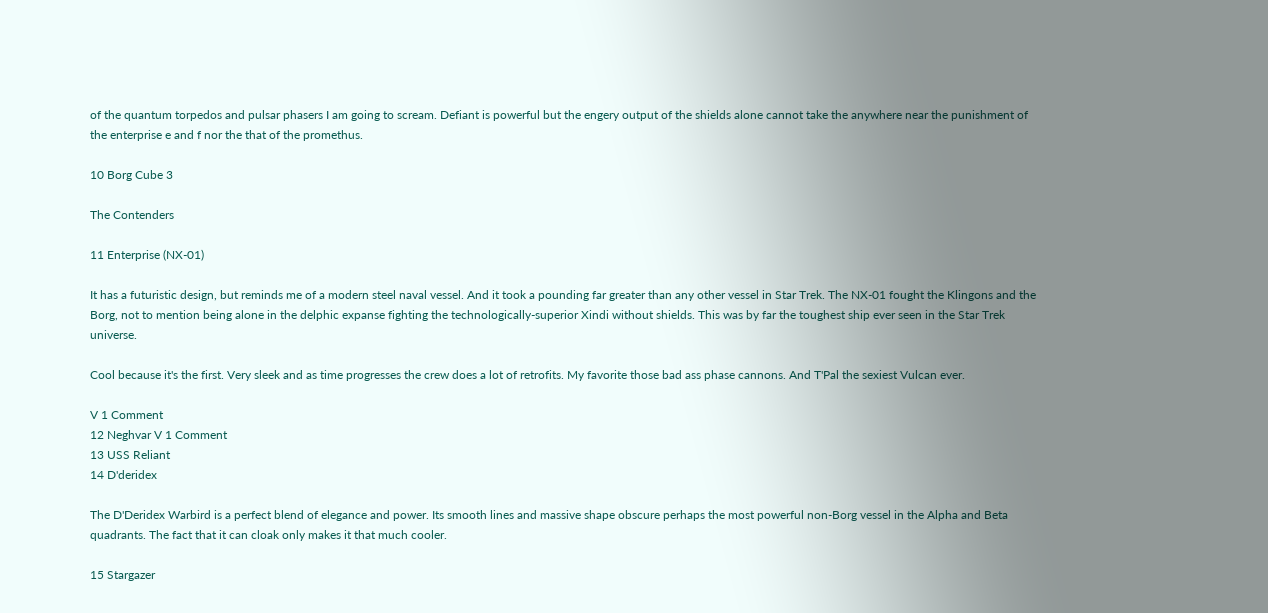of the quantum torpedos and pulsar phasers I am going to scream. Defiant is powerful but the engery output of the shields alone cannot take the anywhere near the punishment of the enterprise e and f nor the that of the promethus.

10 Borg Cube 3

The Contenders

11 Enterprise (NX-01)

It has a futuristic design, but reminds me of a modern steel naval vessel. And it took a pounding far greater than any other vessel in Star Trek. The NX-01 fought the Klingons and the Borg, not to mention being alone in the delphic expanse fighting the technologically-superior Xindi without shields. This was by far the toughest ship ever seen in the Star Trek universe.

Cool because it's the first. Very sleek and as time progresses the crew does a lot of retrofits. My favorite those bad ass phase cannons. And T'Pal the sexiest Vulcan ever.

V 1 Comment
12 Neghvar V 1 Comment
13 USS Reliant
14 D'deridex

The D'Deridex Warbird is a perfect blend of elegance and power. Its smooth lines and massive shape obscure perhaps the most powerful non-Borg vessel in the Alpha and Beta quadrants. The fact that it can cloak only makes it that much cooler.

15 Stargazer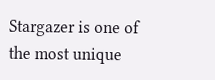Stargazer is one of the most unique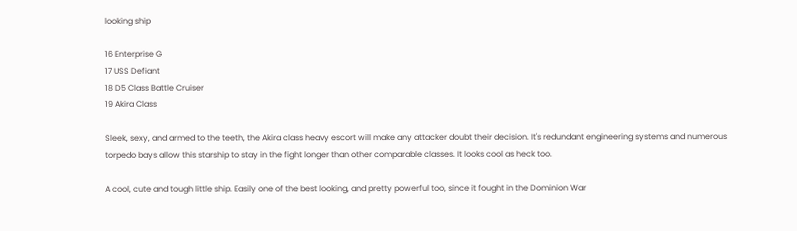looking ship

16 Enterprise G
17 USS Defiant
18 D5 Class Battle Cruiser
19 Akira Class

Sleek, sexy, and armed to the teeth, the Akira class heavy escort will make any attacker doubt their decision. It's redundant engineering systems and numerous torpedo bays allow this starship to stay in the fight longer than other comparable classes. It looks cool as heck too.

A cool, cute and tough little ship. Easily one of the best looking, and pretty powerful too, since it fought in the Dominion War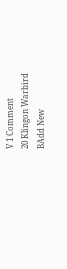V 1 Comment
20 Klingon Warbird
BAdd New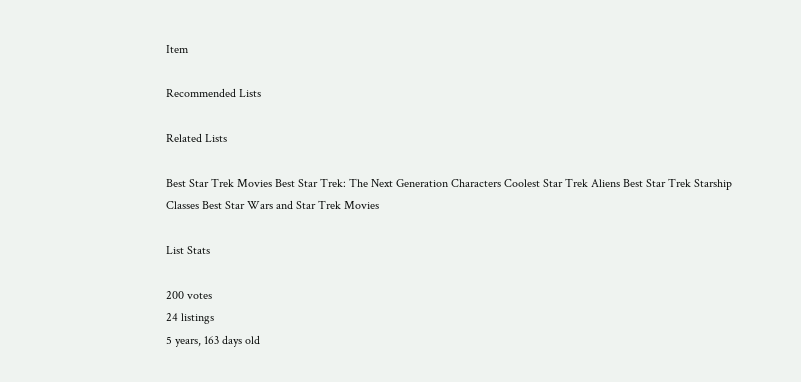Item

Recommended Lists

Related Lists

Best Star Trek Movies Best Star Trek: The Next Generation Characters Coolest Star Trek Aliens Best Star Trek Starship Classes Best Star Wars and Star Trek Movies

List Stats

200 votes
24 listings
5 years, 163 days old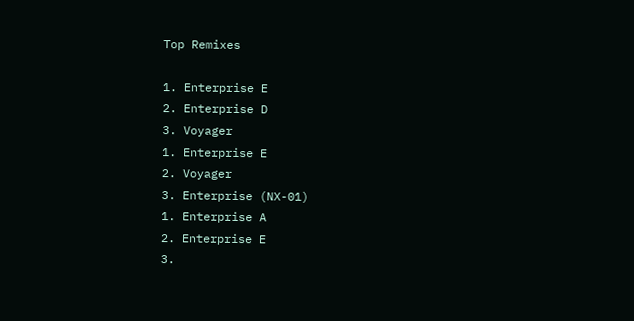Top Remixes

1. Enterprise E
2. Enterprise D
3. Voyager
1. Enterprise E
2. Voyager
3. Enterprise (NX-01)
1. Enterprise A
2. Enterprise E
3.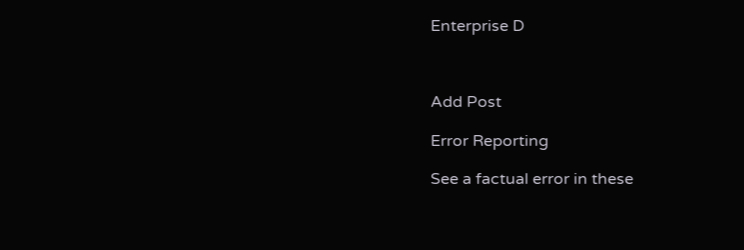Enterprise D



Add Post

Error Reporting

See a factual error in these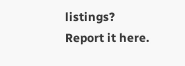listings? Report it here.